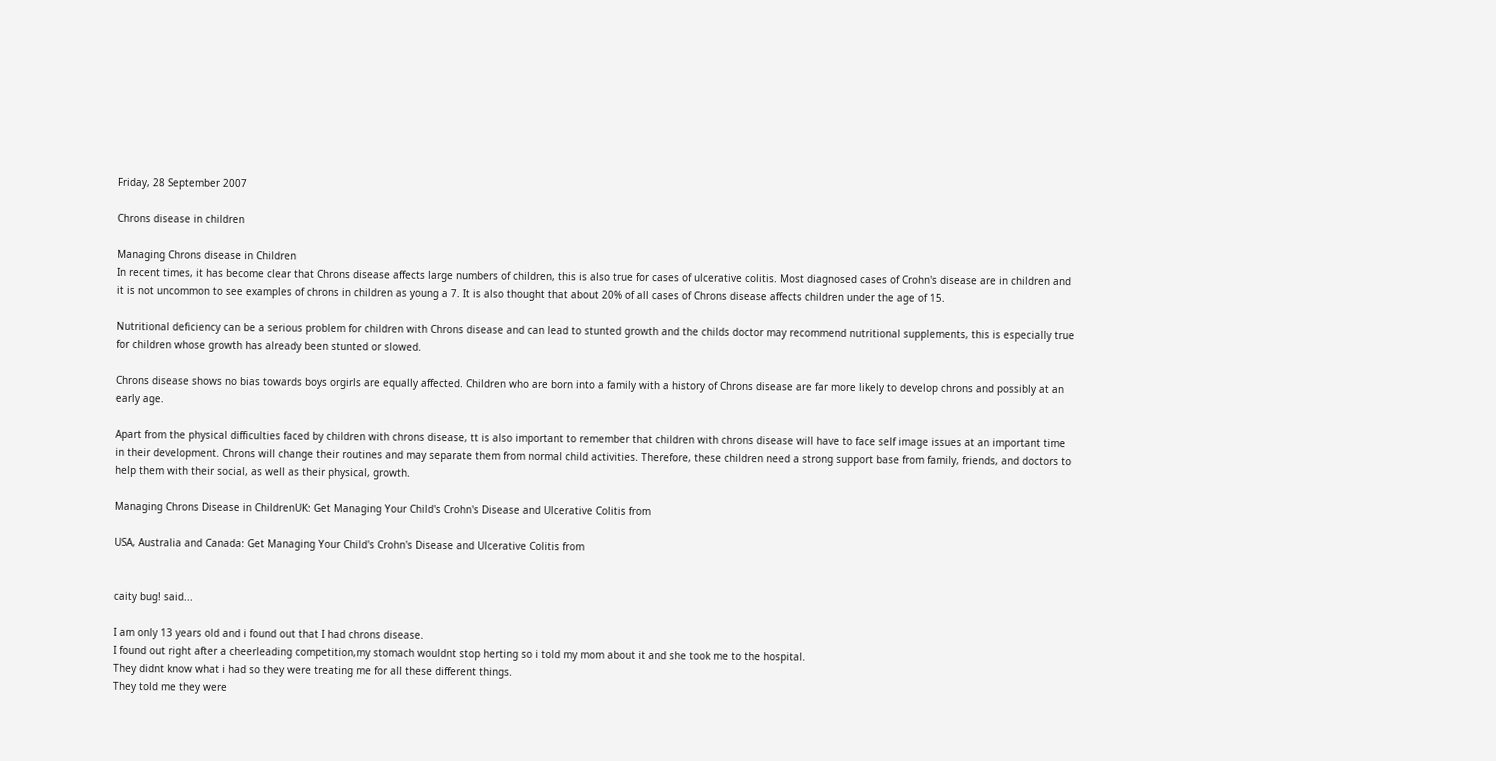Friday, 28 September 2007

Chrons disease in children

Managing Chrons disease in Children
In recent times, it has become clear that Chrons disease affects large numbers of children, this is also true for cases of ulcerative colitis. Most diagnosed cases of Crohn's disease are in children and it is not uncommon to see examples of chrons in children as young a 7. It is also thought that about 20% of all cases of Chrons disease affects children under the age of 15.

Nutritional deficiency can be a serious problem for children with Chrons disease and can lead to stunted growth and the childs doctor may recommend nutritional supplements, this is especially true for children whose growth has already been stunted or slowed.

Chrons disease shows no bias towards boys orgirls are equally affected. Children who are born into a family with a history of Chrons disease are far more likely to develop chrons and possibly at an early age.

Apart from the physical difficulties faced by children with chrons disease, tt is also important to remember that children with chrons disease will have to face self image issues at an important time in their development. Chrons will change their routines and may separate them from normal child activities. Therefore, these children need a strong support base from family, friends, and doctors to help them with their social, as well as their physical, growth.

Managing Chrons Disease in ChildrenUK: Get Managing Your Child's Crohn's Disease and Ulcerative Colitis from

USA, Australia and Canada: Get Managing Your Child's Crohn's Disease and Ulcerative Colitis from


caity bug! said...

I am only 13 years old and i found out that I had chrons disease.
I found out right after a cheerleading competition,my stomach wouldnt stop herting so i told my mom about it and she took me to the hospital.
They didnt know what i had so they were treating me for all these different things.
They told me they were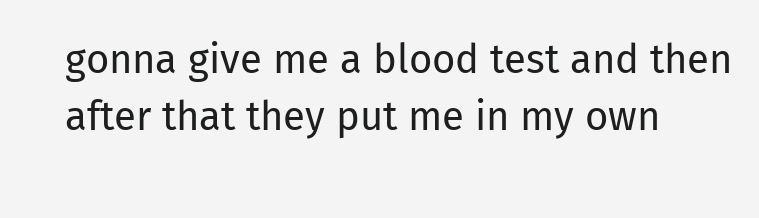gonna give me a blood test and then after that they put me in my own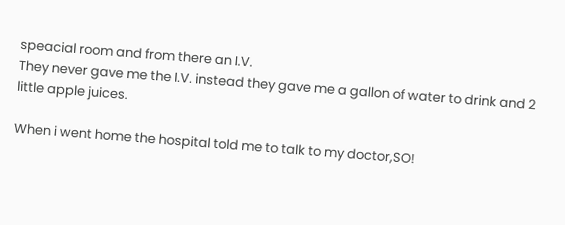speacial room and from there an I.V.
They never gave me the I.V. instead they gave me a gallon of water to drink and 2 little apple juices.

When i went home the hospital told me to talk to my doctor,SO!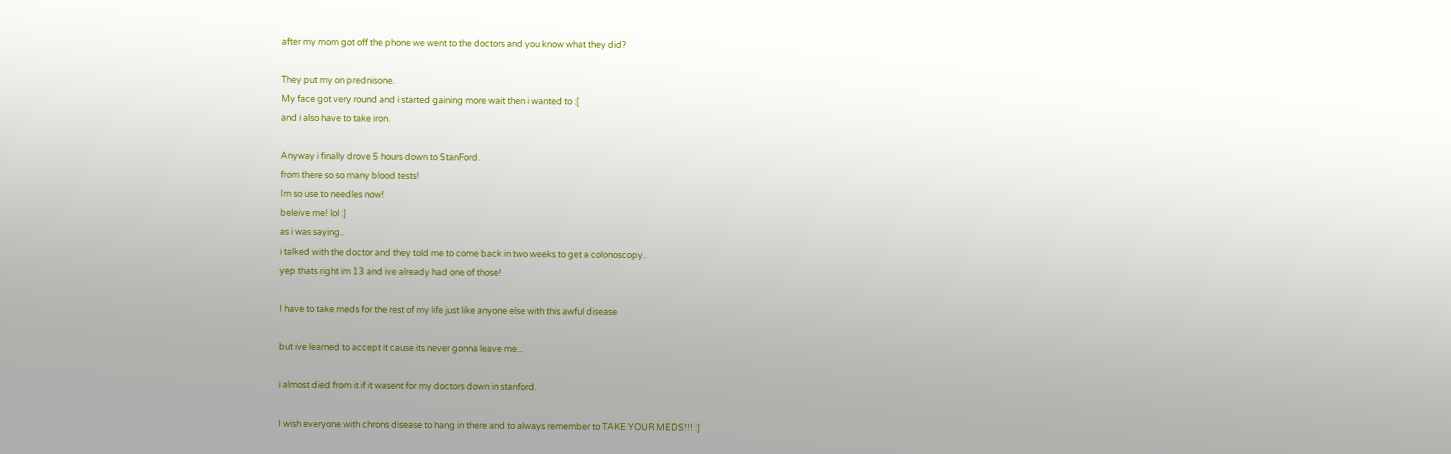after my mom got off the phone we went to the doctors and you know what they did?

They put my on prednisone.
My face got very round and i started gaining more wait then i wanted to :[
and i also have to take iron.

Anyway i finally drove 5 hours down to StanFord.
from there so so many blood tests!
Im so use to needles now!
beleive me! lol :]
as i was saying..
i talked with the doctor and they told me to come back in two weeks to get a colonoscopy..
yep thats right im 13 and ive already had one of those!

I have to take meds for the rest of my life just like anyone else with this awful disease

but ive learned to accept it cause its never gonna leave me...

i almost died from it if it wasent for my doctors down in stanford.

I wish everyone with chrons disease to hang in there and to always remember to TAKE YOUR MEDS!!! :]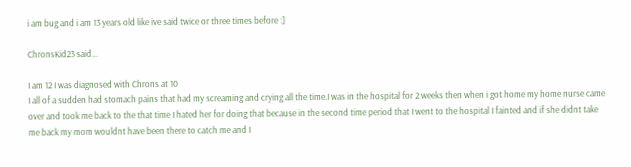i am bug and i am 13 years old like ive said twice or three times before :]

ChronsKid23 said...

I am 12 I was diagnosed with Chrons at 10
I all of a sudden had stomach pains that had my screaming and crying all the time.I was in the hospital for 2 weeks then when i got home my home nurse came over and took me back to the that time I hated her for doing that because in the second time period that I went to the hospital I fainted and if she didnt take me back my mom wouldnt have been there to catch me and I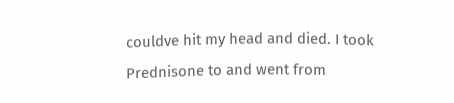couldve hit my head and died. I took Prednisone to and went from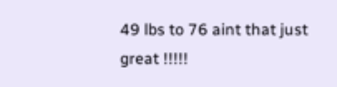49 lbs to 76 aint that just great !!!!!